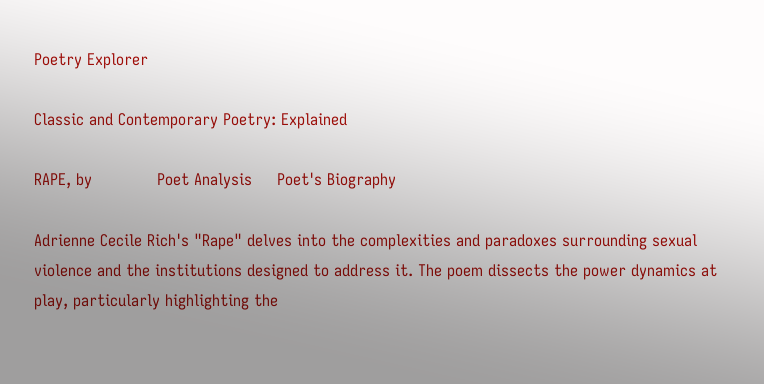Poetry Explorer

Classic and Contemporary Poetry: Explained

RAPE, by             Poet Analysis     Poet's Biography

Adrienne Cecile Rich's "Rape" delves into the complexities and paradoxes surrounding sexual violence and the institutions designed to address it. The poem dissects the power dynamics at play, particularly highlighting the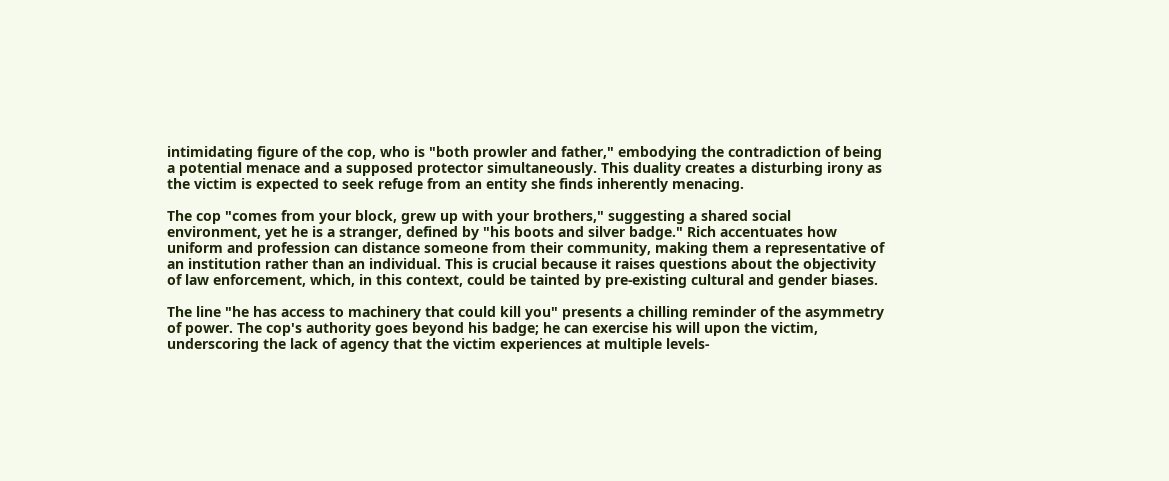intimidating figure of the cop, who is "both prowler and father," embodying the contradiction of being a potential menace and a supposed protector simultaneously. This duality creates a disturbing irony as the victim is expected to seek refuge from an entity she finds inherently menacing.

The cop "comes from your block, grew up with your brothers," suggesting a shared social environment, yet he is a stranger, defined by "his boots and silver badge." Rich accentuates how uniform and profession can distance someone from their community, making them a representative of an institution rather than an individual. This is crucial because it raises questions about the objectivity of law enforcement, which, in this context, could be tainted by pre-existing cultural and gender biases.

The line "he has access to machinery that could kill you" presents a chilling reminder of the asymmetry of power. The cop's authority goes beyond his badge; he can exercise his will upon the victim, underscoring the lack of agency that the victim experiences at multiple levels-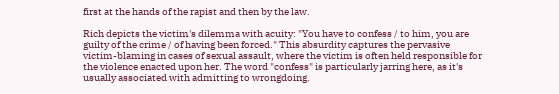first at the hands of the rapist and then by the law.

Rich depicts the victim's dilemma with acuity: "You have to confess / to him, you are guilty of the crime / of having been forced." This absurdity captures the pervasive victim-blaming in cases of sexual assault, where the victim is often held responsible for the violence enacted upon her. The word "confess" is particularly jarring here, as it's usually associated with admitting to wrongdoing.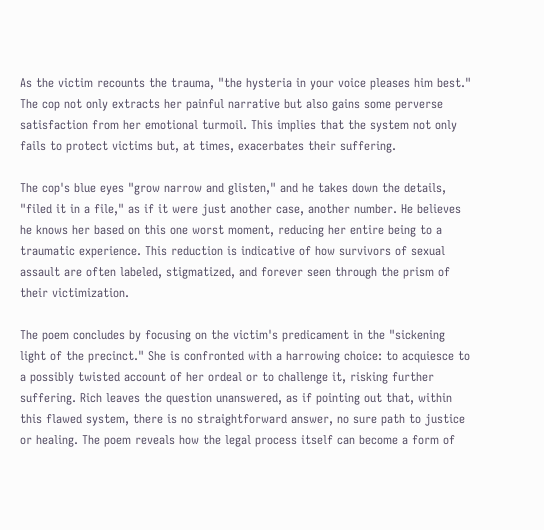As the victim recounts the trauma, "the hysteria in your voice pleases him best." The cop not only extracts her painful narrative but also gains some perverse satisfaction from her emotional turmoil. This implies that the system not only fails to protect victims but, at times, exacerbates their suffering.

The cop's blue eyes "grow narrow and glisten," and he takes down the details, "filed it in a file," as if it were just another case, another number. He believes he knows her based on this one worst moment, reducing her entire being to a traumatic experience. This reduction is indicative of how survivors of sexual assault are often labeled, stigmatized, and forever seen through the prism of their victimization.

The poem concludes by focusing on the victim's predicament in the "sickening light of the precinct." She is confronted with a harrowing choice: to acquiesce to a possibly twisted account of her ordeal or to challenge it, risking further suffering. Rich leaves the question unanswered, as if pointing out that, within this flawed system, there is no straightforward answer, no sure path to justice or healing. The poem reveals how the legal process itself can become a form of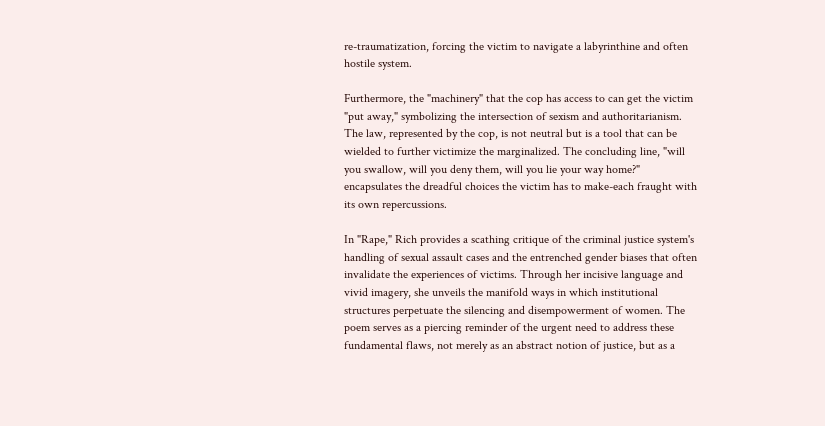re-traumatization, forcing the victim to navigate a labyrinthine and often hostile system.

Furthermore, the "machinery" that the cop has access to can get the victim "put away," symbolizing the intersection of sexism and authoritarianism. The law, represented by the cop, is not neutral but is a tool that can be wielded to further victimize the marginalized. The concluding line, "will you swallow, will you deny them, will you lie your way home?" encapsulates the dreadful choices the victim has to make-each fraught with its own repercussions.

In "Rape," Rich provides a scathing critique of the criminal justice system's handling of sexual assault cases and the entrenched gender biases that often invalidate the experiences of victims. Through her incisive language and vivid imagery, she unveils the manifold ways in which institutional structures perpetuate the silencing and disempowerment of women. The poem serves as a piercing reminder of the urgent need to address these fundamental flaws, not merely as an abstract notion of justice, but as a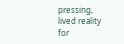pressing, lived reality for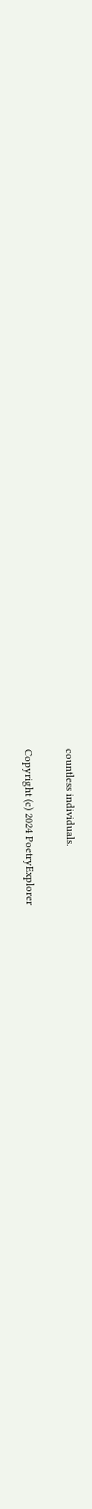countless individuals.

Copyright (c) 2024 PoetryExplorer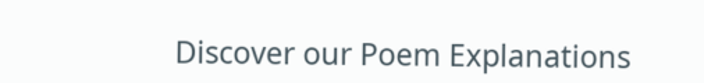Discover our Poem Explanations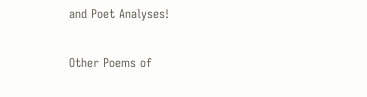and Poet Analyses!

Other Poems of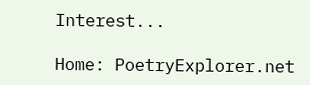Interest...

Home: PoetryExplorer.net